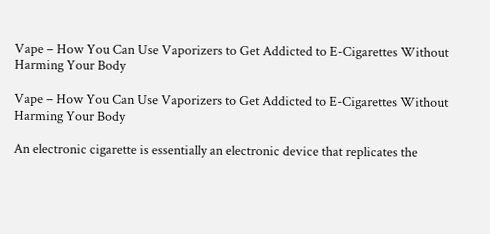Vape – How You Can Use Vaporizers to Get Addicted to E-Cigarettes Without Harming Your Body

Vape – How You Can Use Vaporizers to Get Addicted to E-Cigarettes Without Harming Your Body

An electronic cigarette is essentially an electronic device that replicates the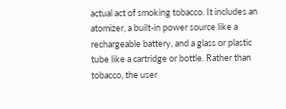actual act of smoking tobacco. It includes an atomizer, a built-in power source like a rechargeable battery, and a glass or plastic tube like a cartridge or bottle. Rather than tobacco, the user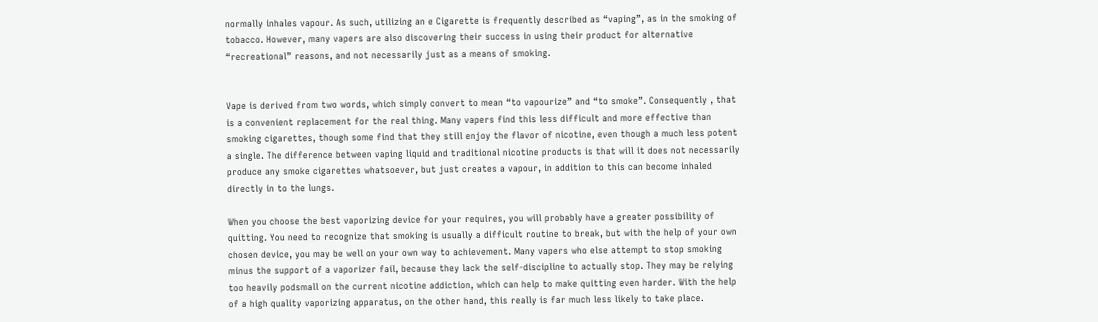normally inhales vapour. As such, utilizing an e Cigarette is frequently described as “vaping”, as in the smoking of tobacco. However, many vapers are also discovering their success in using their product for alternative “recreational” reasons, and not necessarily just as a means of smoking.


Vape is derived from two words, which simply convert to mean “to vapourize” and “to smoke”. Consequently , that is a convenient replacement for the real thing. Many vapers find this less difficult and more effective than smoking cigarettes, though some find that they still enjoy the flavor of nicotine, even though a much less potent a single. The difference between vaping liquid and traditional nicotine products is that will it does not necessarily produce any smoke cigarettes whatsoever, but just creates a vapour, in addition to this can become inhaled directly in to the lungs.

When you choose the best vaporizing device for your requires, you will probably have a greater possibility of quitting. You need to recognize that smoking is usually a difficult routine to break, but with the help of your own chosen device, you may be well on your own way to achievement. Many vapers who else attempt to stop smoking minus the support of a vaporizer fail, because they lack the self-discipline to actually stop. They may be relying too heavily podsmall on the current nicotine addiction, which can help to make quitting even harder. With the help of a high quality vaporizing apparatus, on the other hand, this really is far much less likely to take place.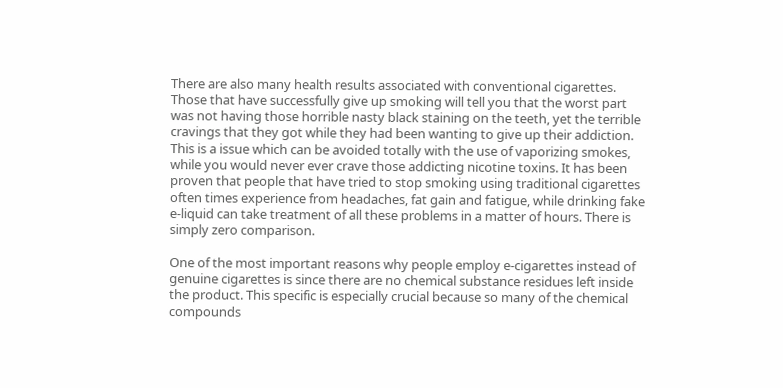There are also many health results associated with conventional cigarettes. Those that have successfully give up smoking will tell you that the worst part was not having those horrible nasty black staining on the teeth, yet the terrible cravings that they got while they had been wanting to give up their addiction. This is a issue which can be avoided totally with the use of vaporizing smokes, while you would never ever crave those addicting nicotine toxins. It has been proven that people that have tried to stop smoking using traditional cigarettes often times experience from headaches, fat gain and fatigue, while drinking fake e-liquid can take treatment of all these problems in a matter of hours. There is simply zero comparison.

One of the most important reasons why people employ e-cigarettes instead of genuine cigarettes is since there are no chemical substance residues left inside the product. This specific is especially crucial because so many of the chemical compounds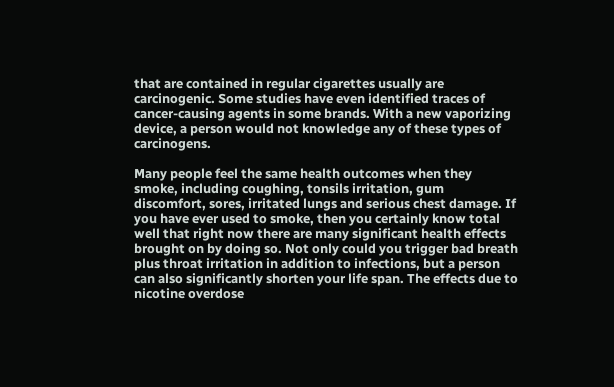that are contained in regular cigarettes usually are carcinogenic. Some studies have even identified traces of cancer-causing agents in some brands. With a new vaporizing device, a person would not knowledge any of these types of carcinogens.

Many people feel the same health outcomes when they smoke, including coughing, tonsils irritation, gum discomfort, sores, irritated lungs and serious chest damage. If you have ever used to smoke, then you certainly know total well that right now there are many significant health effects brought on by doing so. Not only could you trigger bad breath plus throat irritation in addition to infections, but a person can also significantly shorten your life span. The effects due to nicotine overdose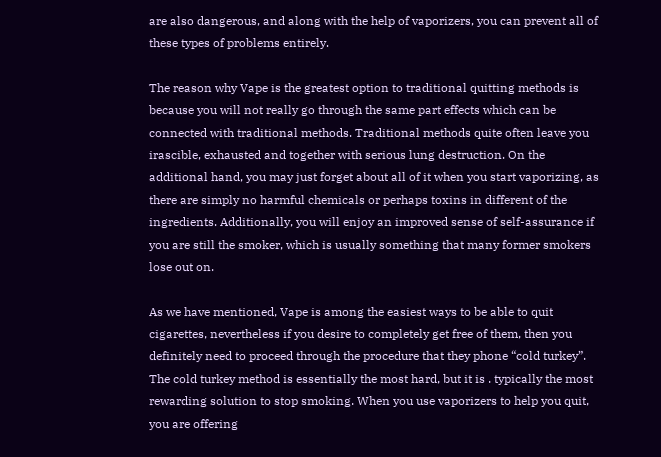are also dangerous, and along with the help of vaporizers, you can prevent all of these types of problems entirely.

The reason why Vape is the greatest option to traditional quitting methods is because you will not really go through the same part effects which can be connected with traditional methods. Traditional methods quite often leave you irascible, exhausted and together with serious lung destruction. On the additional hand, you may just forget about all of it when you start vaporizing, as there are simply no harmful chemicals or perhaps toxins in different of the ingredients. Additionally, you will enjoy an improved sense of self-assurance if you are still the smoker, which is usually something that many former smokers lose out on.

As we have mentioned, Vape is among the easiest ways to be able to quit cigarettes, nevertheless if you desire to completely get free of them, then you definitely need to proceed through the procedure that they phone “cold turkey”. The cold turkey method is essentially the most hard, but it is . typically the most rewarding solution to stop smoking. When you use vaporizers to help you quit, you are offering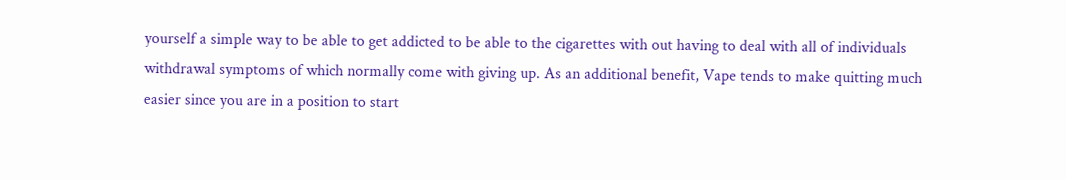yourself a simple way to be able to get addicted to be able to the cigarettes with out having to deal with all of individuals withdrawal symptoms of which normally come with giving up. As an additional benefit, Vape tends to make quitting much easier since you are in a position to start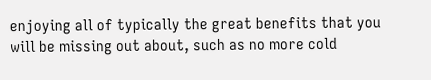enjoying all of typically the great benefits that you will be missing out about, such as no more cold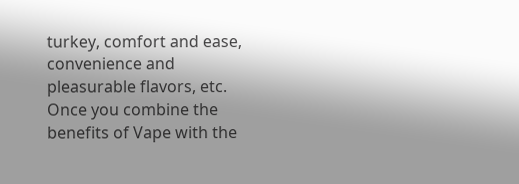turkey, comfort and ease, convenience and pleasurable flavors, etc. Once you combine the benefits of Vape with the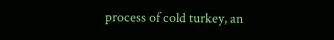process of cold turkey, an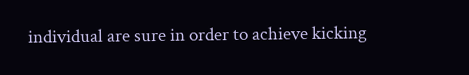individual are sure in order to achieve kicking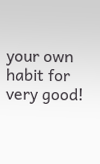your own habit for very good!